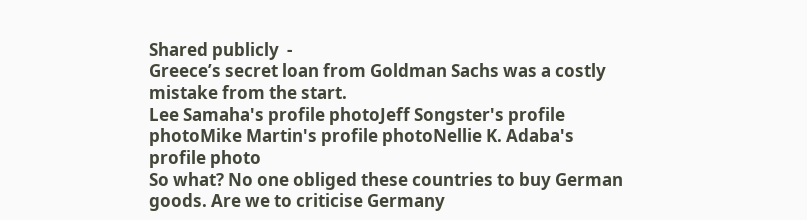Shared publicly  -
Greece’s secret loan from Goldman Sachs was a costly mistake from the start.
Lee Samaha's profile photoJeff Songster's profile photoMike Martin's profile photoNellie K. Adaba's profile photo
So what? No one obliged these countries to buy German goods. Are we to criticise Germany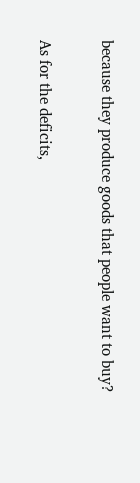because they produce goods that people want to buy?

As for the deficits,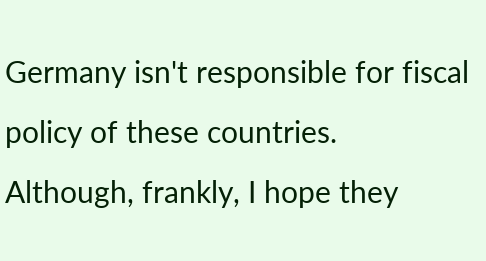Germany isn't responsible for fiscal policy of these countries. Although, frankly, I hope they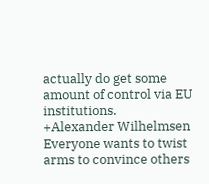actually do get some amount of control via EU institutions.
+Alexander Wilhelmsen Everyone wants to twist arms to convince others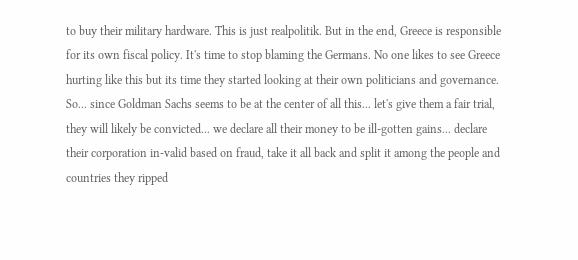to buy their military hardware. This is just realpolitik. But in the end, Greece is responsible for its own fiscal policy. It's time to stop blaming the Germans. No one likes to see Greece hurting like this but its time they started looking at their own politicians and governance.
So... since Goldman Sachs seems to be at the center of all this... let's give them a fair trial, they will likely be convicted... we declare all their money to be ill-gotten gains... declare their corporation in-valid based on fraud, take it all back and split it among the people and countries they ripped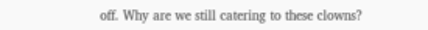off. Why are we still catering to these clowns?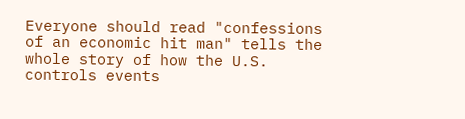Everyone should read "confessions of an economic hit man" tells the whole story of how the U.S. controls events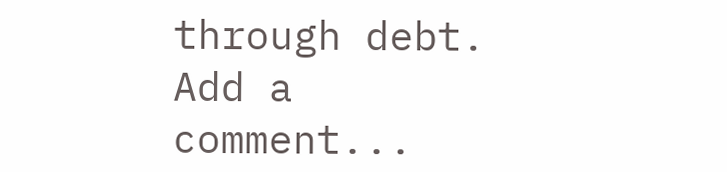through debt.
Add a comment...